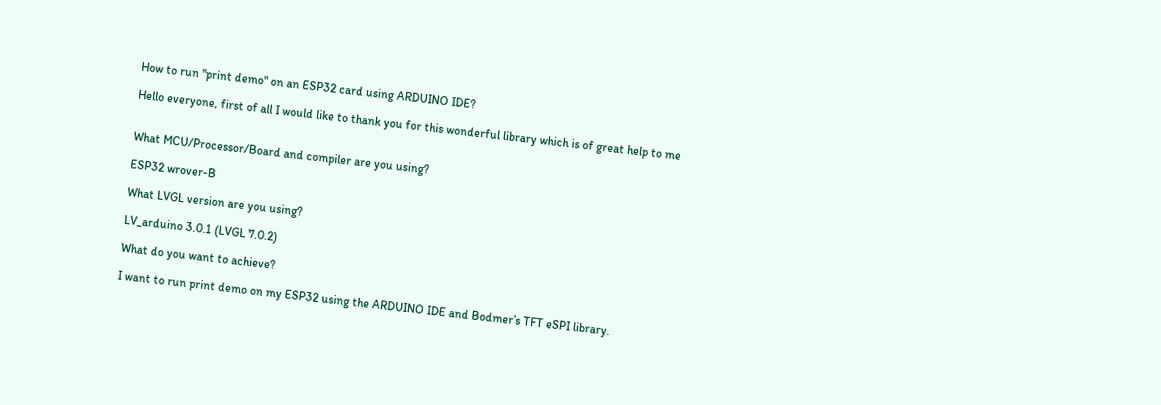How to run "print demo" on an ESP32 card using ARDUINO IDE?

Hello everyone, first of all I would like to thank you for this wonderful library which is of great help to me


What MCU/Processor/Board and compiler are you using?

ESP32 wrover-B

What LVGL version are you using?

LV_arduino 3.0.1 (LVGL 7.0.2)

What do you want to achieve?

I want to run print demo on my ESP32 using the ARDUINO IDE and Bodmer’s TFT eSPI library.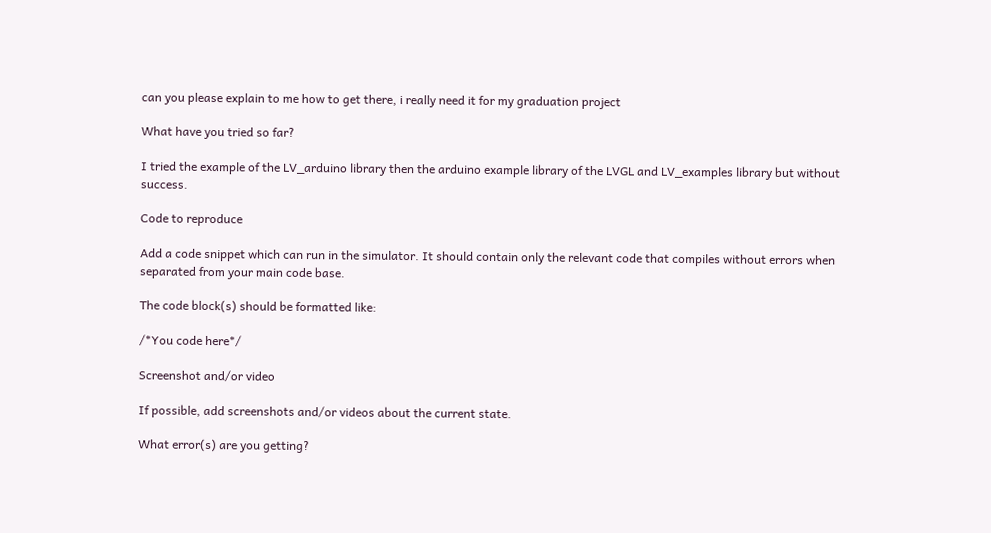can you please explain to me how to get there, i really need it for my graduation project

What have you tried so far?

I tried the example of the LV_arduino library then the arduino example library of the LVGL and LV_examples library but without success.

Code to reproduce

Add a code snippet which can run in the simulator. It should contain only the relevant code that compiles without errors when separated from your main code base.

The code block(s) should be formatted like:

/*You code here*/

Screenshot and/or video

If possible, add screenshots and/or videos about the current state.

What error(s) are you getting?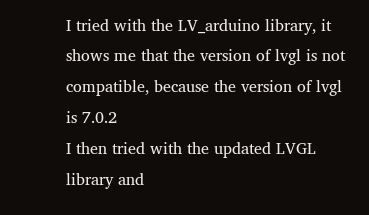I tried with the LV_arduino library, it shows me that the version of lvgl is not compatible, because the version of lvgl is 7.0.2
I then tried with the updated LVGL library and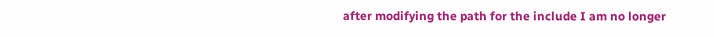after modifying the path for the include I am no longer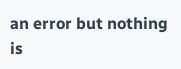an error but nothing is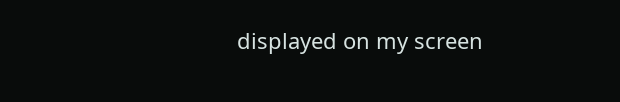displayed on my screen